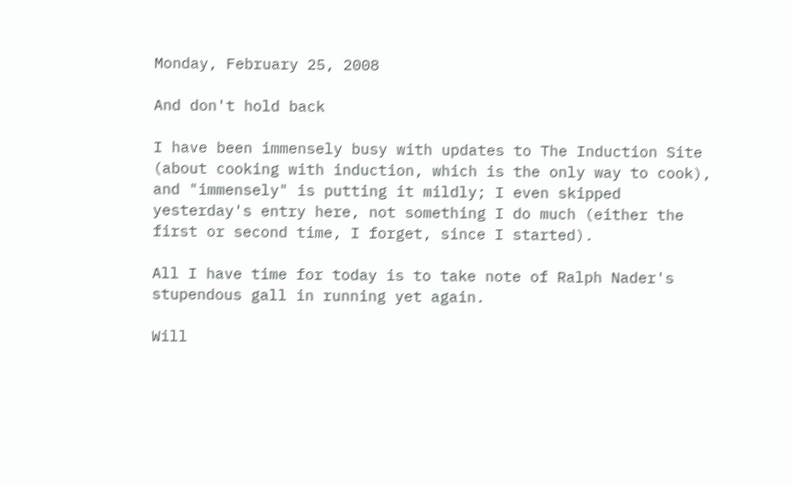Monday, February 25, 2008

And don't hold back

I have been immensely busy with updates to The Induction Site (about cooking with induction, which is the only way to cook), and "immensely" is putting it mildly; I even skipped yesterday's entry here, not something I do much (either the first or second time, I forget, since I started).

All I have time for today is to take note of Ralph Nader's stupendous gall in running yet again.

Will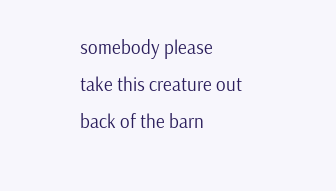somebody please take this creature out back of the barn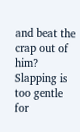and beat the crap out of him? Slapping is too gentle for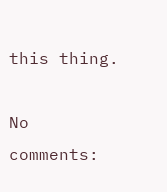this thing.

No comments: